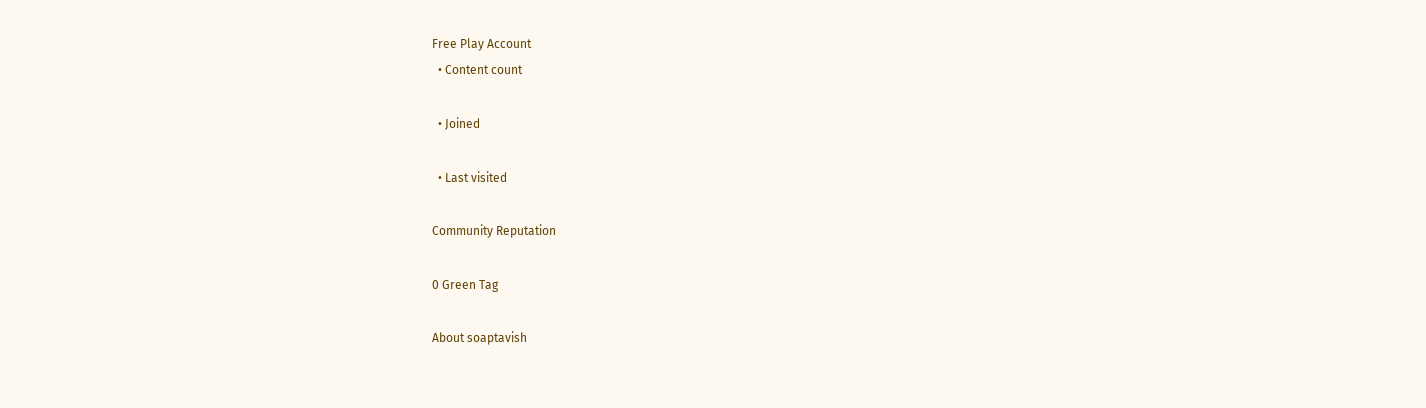Free Play Account
  • Content count

  • Joined

  • Last visited

Community Reputation

0 Green Tag

About soaptavish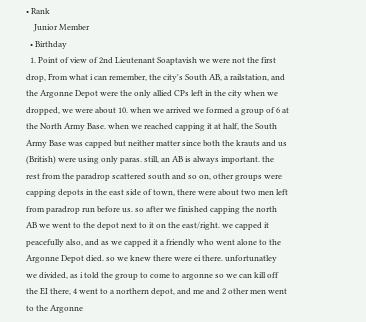• Rank
    Junior Member
  • Birthday
  1. Point of view of 2nd Lieutenant Soaptavish we were not the first drop, From what i can remember, the city's South AB, a railstation, and the Argonne Depot were the only allied CPs left in the city when we dropped, we were about 10. when we arrived we formed a group of 6 at the North Army Base. when we reached capping it at half, the South Army Base was capped but neither matter since both the krauts and us (British) were using only paras. still, an AB is always important. the rest from the paradrop scattered south and so on, other groups were capping depots in the east side of town, there were about two men left from paradrop run before us. so after we finished capping the north AB we went to the depot next to it on the east/right. we capped it peacefully also, and as we capped it a friendly who went alone to the Argonne Depot died. so we knew there were ei there. unfortunatley we divided, as i told the group to come to argonne so we can kill off the EI there, 4 went to a northern depot, and me and 2 other men went to the Argonne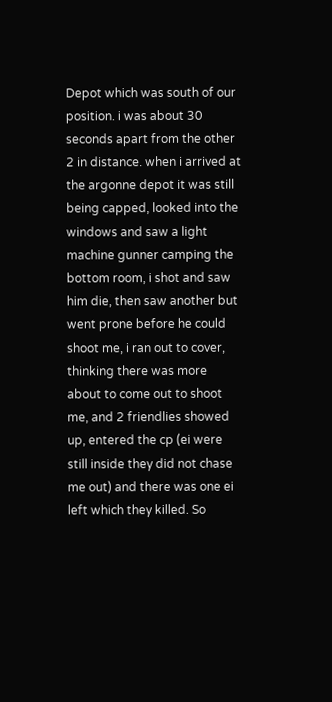Depot which was south of our position. i was about 30 seconds apart from the other 2 in distance. when i arrived at the argonne depot it was still being capped, looked into the windows and saw a light machine gunner camping the bottom room, i shot and saw him die, then saw another but went prone before he could shoot me, i ran out to cover, thinking there was more about to come out to shoot me, and 2 friendlies showed up, entered the cp (ei were still inside they did not chase me out) and there was one ei left which they killed. So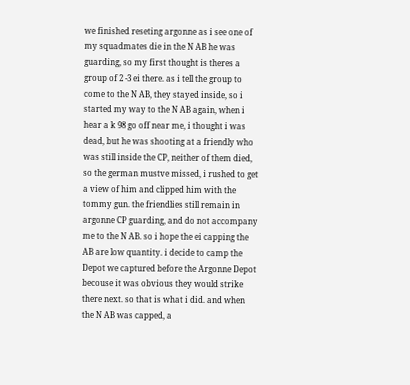we finished reseting argonne as i see one of my squadmates die in the N AB he was guarding, so my first thought is theres a group of 2 -3 ei there. as i tell the group to come to the N AB, they stayed inside, so i started my way to the N AB again, when i hear a k 98 go off near me, i thought i was dead, but he was shooting at a friendly who was still inside the CP, neither of them died, so the german mustve missed, i rushed to get a view of him and clipped him with the tommy gun. the friendlies still remain in argonne CP guarding, and do not accompany me to the N AB. so i hope the ei capping the AB are low quantity. i decide to camp the Depot we captured before the Argonne Depot becouse it was obvious they would strike there next. so that is what i did. and when the N AB was capped, a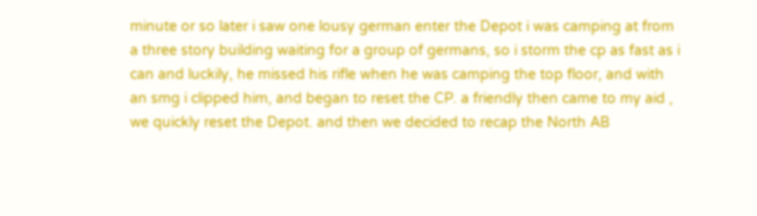minute or so later i saw one lousy german enter the Depot i was camping at from a three story building waiting for a group of germans, so i storm the cp as fast as i can and luckily, he missed his rifle when he was camping the top floor, and with an smg i clipped him, and began to reset the CP. a friendly then came to my aid , we quickly reset the Depot. and then we decided to recap the North AB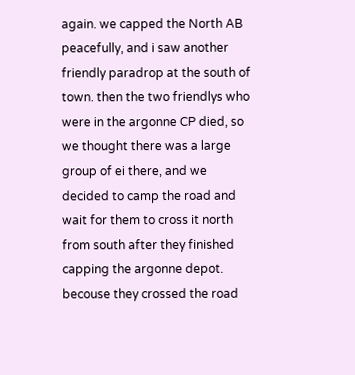again. we capped the North AB peacefully, and i saw another friendly paradrop at the south of town. then the two friendlys who were in the argonne CP died, so we thought there was a large group of ei there, and we decided to camp the road and wait for them to cross it north from south after they finished capping the argonne depot. becouse they crossed the road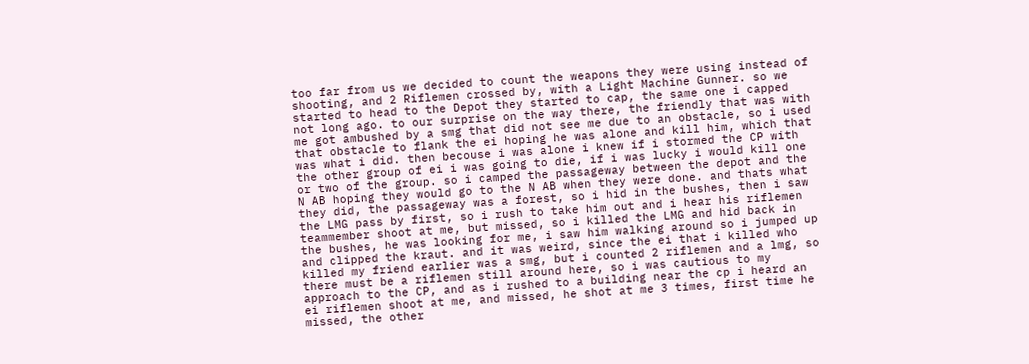too far from us we decided to count the weapons they were using instead of shooting, and 2 Riflemen crossed by, with a Light Machine Gunner. so we started to head to the Depot they started to cap, the same one i capped not long ago. to our surprise on the way there, the friendly that was with me got ambushed by a smg that did not see me due to an obstacle, so i used that obstacle to flank the ei hoping he was alone and kill him, which that was what i did. then becouse i was alone i knew if i stormed the CP with the other group of ei i was going to die, if i was lucky i would kill one or two of the group. so i camped the passageway between the depot and the N AB hoping they would go to the N AB when they were done. and thats what they did, the passageway was a forest, so i hid in the bushes, then i saw the LMG pass by first, so i rush to take him out and i hear his riflemen teammember shoot at me, but missed, so i killed the LMG and hid back in the bushes, he was looking for me, i saw him walking around so i jumped up and clipped the kraut. and it was weird, since the ei that i killed who killed my friend earlier was a smg, but i counted 2 riflemen and a lmg, so there must be a riflemen still around here, so i was cautious to my approach to the CP, and as i rushed to a building near the cp i heard an ei riflemen shoot at me, and missed, he shot at me 3 times, first time he missed, the other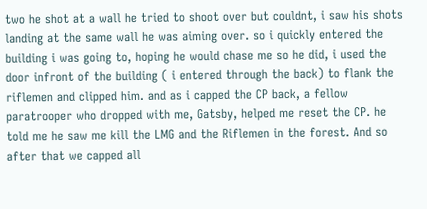two he shot at a wall he tried to shoot over but couldnt, i saw his shots landing at the same wall he was aiming over. so i quickly entered the building i was going to, hoping he would chase me so he did, i used the door infront of the building ( i entered through the back) to flank the riflemen and clipped him. and as i capped the CP back, a fellow paratrooper who dropped with me, Gatsby, helped me reset the CP. he told me he saw me kill the LMG and the Riflemen in the forest. And so after that we capped all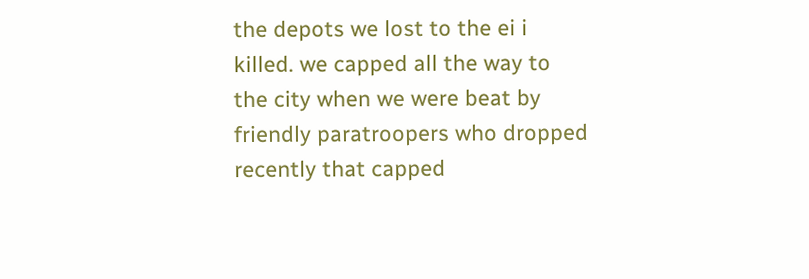the depots we lost to the ei i killed. we capped all the way to the city when we were beat by friendly paratroopers who dropped recently that capped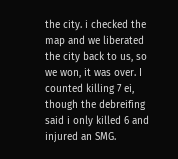the city. i checked the map and we liberated the city back to us, so we won, it was over. I counted killing 7 ei, though the debreifing said i only killed 6 and injured an SMG.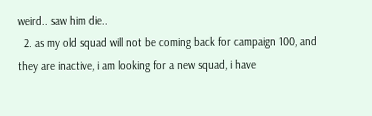weird.. saw him die..
  2. as my old squad will not be coming back for campaign 100, and they are inactive, i am looking for a new squad, i have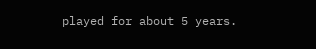played for about 5 years.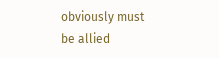obviously must be allied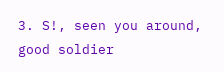3. S!, seen you around, good soldier